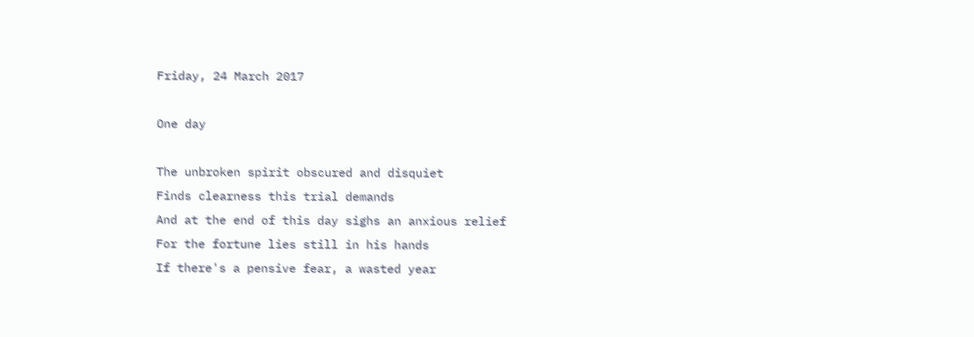Friday, 24 March 2017

One day

The unbroken spirit obscured and disquiet
Finds clearness this trial demands
And at the end of this day sighs an anxious relief
For the fortune lies still in his hands
If there's a pensive fear, a wasted year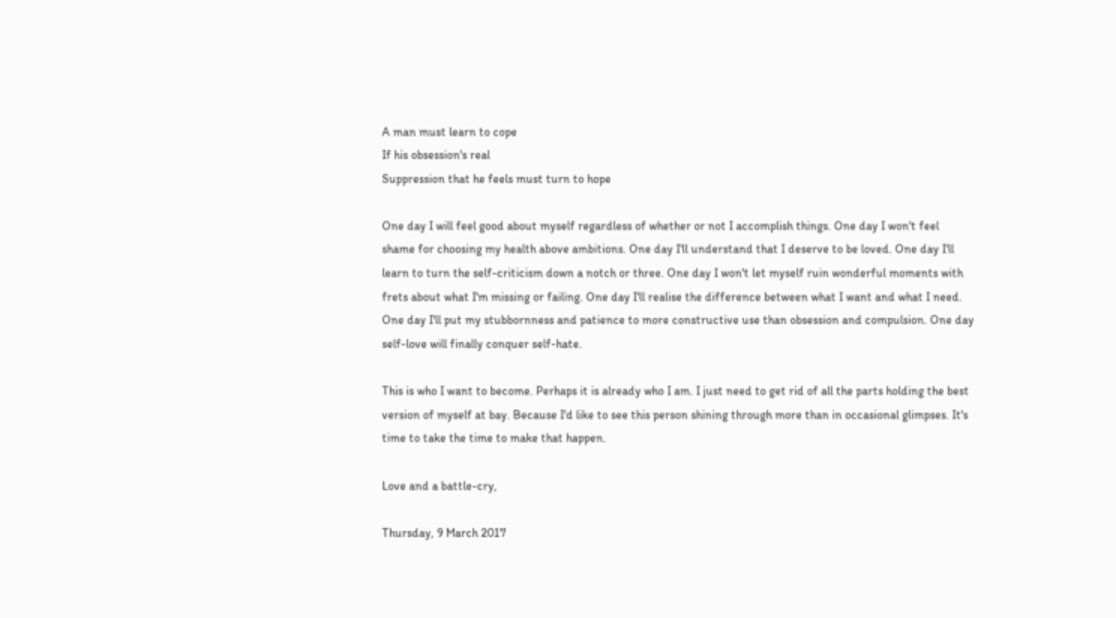A man must learn to cope
If his obsession's real
Suppression that he feels must turn to hope

One day I will feel good about myself regardless of whether or not I accomplish things. One day I won't feel shame for choosing my health above ambitions. One day I'll understand that I deserve to be loved. One day I'll learn to turn the self-criticism down a notch or three. One day I won't let myself ruin wonderful moments with frets about what I'm missing or failing. One day I'll realise the difference between what I want and what I need. One day I'll put my stubbornness and patience to more constructive use than obsession and compulsion. One day self-love will finally conquer self-hate.

This is who I want to become. Perhaps it is already who I am. I just need to get rid of all the parts holding the best version of myself at bay. Because I'd like to see this person shining through more than in occasional glimpses. It's time to take the time to make that happen.

Love and a battle-cry,

Thursday, 9 March 2017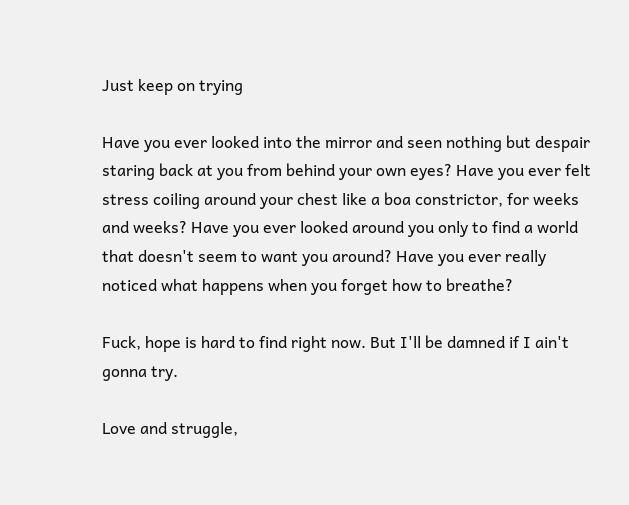Just keep on trying

Have you ever looked into the mirror and seen nothing but despair staring back at you from behind your own eyes? Have you ever felt stress coiling around your chest like a boa constrictor, for weeks and weeks? Have you ever looked around you only to find a world that doesn't seem to want you around? Have you ever really noticed what happens when you forget how to breathe?

Fuck, hope is hard to find right now. But I'll be damned if I ain't gonna try.

Love and struggle,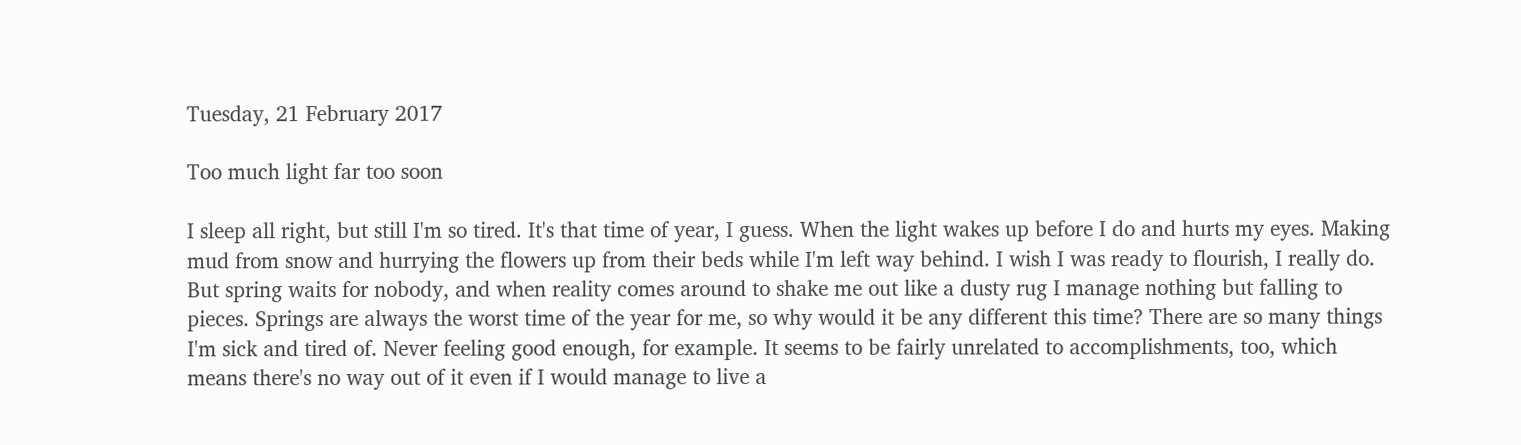Tuesday, 21 February 2017

Too much light far too soon

I sleep all right, but still I'm so tired. It's that time of year, I guess. When the light wakes up before I do and hurts my eyes. Making mud from snow and hurrying the flowers up from their beds while I'm left way behind. I wish I was ready to flourish, I really do. But spring waits for nobody, and when reality comes around to shake me out like a dusty rug I manage nothing but falling to pieces. Springs are always the worst time of the year for me, so why would it be any different this time? There are so many things I'm sick and tired of. Never feeling good enough, for example. It seems to be fairly unrelated to accomplishments, too, which means there's no way out of it even if I would manage to live a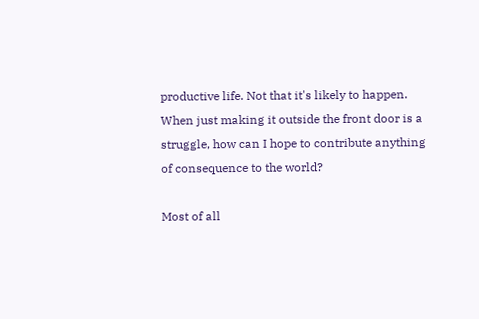productive life. Not that it's likely to happen. When just making it outside the front door is a struggle, how can I hope to contribute anything of consequence to the world?

Most of all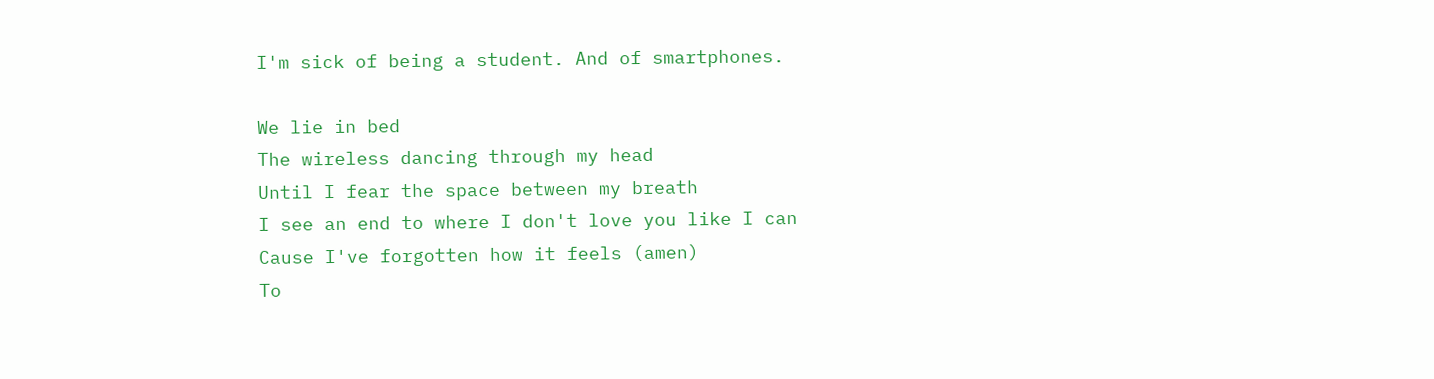I'm sick of being a student. And of smartphones.

We lie in bed
The wireless dancing through my head
Until I fear the space between my breath
I see an end to where I don't love you like I can
Cause I've forgotten how it feels (amen)
To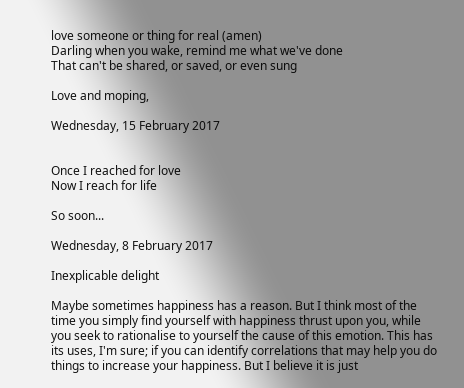love someone or thing for real (amen)
Darling when you wake, remind me what we've done
That can't be shared, or saved, or even sung

Love and moping,

Wednesday, 15 February 2017


Once I reached for love
Now I reach for life

So soon...

Wednesday, 8 February 2017

Inexplicable delight

Maybe sometimes happiness has a reason. But I think most of the time you simply find yourself with happiness thrust upon you, while you seek to rationalise to yourself the cause of this emotion. This has its uses, I'm sure; if you can identify correlations that may help you do things to increase your happiness. But I believe it is just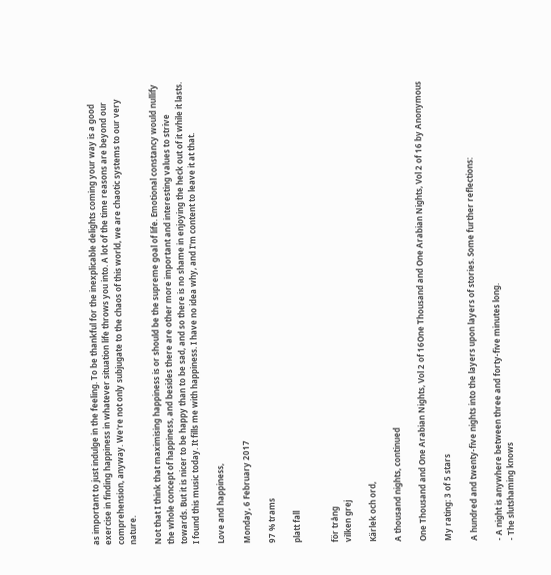as important to just indulge in the feeling. To be thankful for the inexplicable delights coming your way is a good exercise in finding happiness in whatever situation life throws you into. A lot of the time reasons are beyond our comprehension, anyway. We're not only subjugate to the chaos of this world, we are chaotic systems to our very nature.

Not that I think that maximising happiness is or should be the supreme goal of life. Emotional constancy would nullify the whole concept of happiness, and besides there are other more important and interesting values to strive towards. But it is nicer to be happy than to be sad, and so there is no shame in enjoying the heck out of it while it lasts. I found this music today. It fills me with happiness. I have no idea why, and I'm content to leave it at that.

Love and happiness,

Monday, 6 February 2017

97 % trams

platt fall


för trång
vilken grej

Kärlek och ord,

A thousand nights, continued

One Thousand and One Arabian Nights, Vol 2 of 16One Thousand and One Arabian Nights, Vol 2 of 16 by Anonymous

My rating: 3 of 5 stars

A hundred and twenty-five nights into the layers upon layers of stories. Some further reflections:

- A night is anywhere between three and forty-five minutes long.
- The slutshaming knows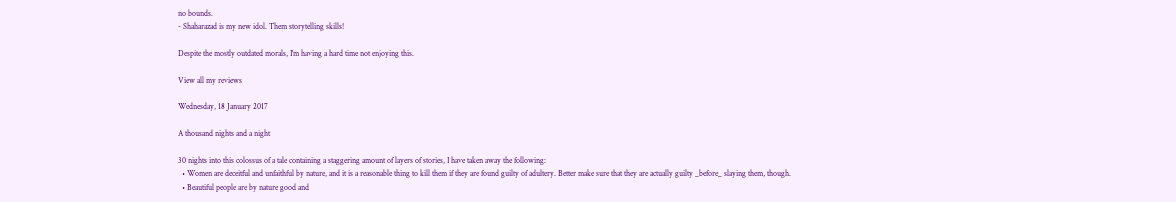no bounds.
- Shaharazad is my new idol. Them storytelling skills!

Despite the mostly outdated morals, I'm having a hard time not enjoying this.

View all my reviews

Wednesday, 18 January 2017

A thousand nights and a night

30 nights into this colossus of a tale containing a staggering amount of layers of stories, I have taken away the following:
  • Women are deceitful and unfaithful by nature, and it is a reasonable thing to kill them if they are found guilty of adultery. Better make sure that they are actually guilty _before_ slaying them, though.
  • Beautiful people are by nature good and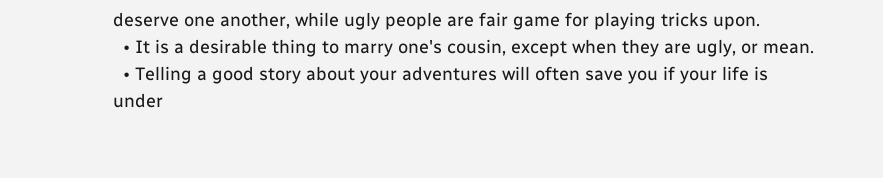deserve one another, while ugly people are fair game for playing tricks upon.
  • It is a desirable thing to marry one's cousin, except when they are ugly, or mean.
  • Telling a good story about your adventures will often save you if your life is under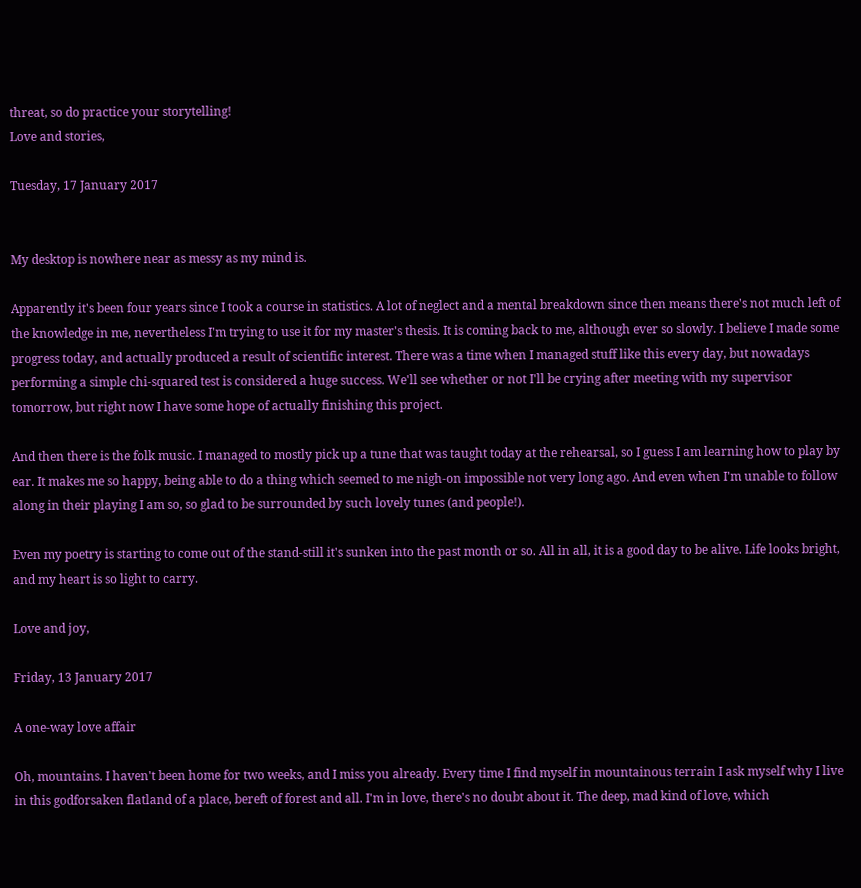threat, so do practice your storytelling!
Love and stories,

Tuesday, 17 January 2017


My desktop is nowhere near as messy as my mind is.

Apparently it's been four years since I took a course in statistics. A lot of neglect and a mental breakdown since then means there's not much left of the knowledge in me, nevertheless I'm trying to use it for my master's thesis. It is coming back to me, although ever so slowly. I believe I made some progress today, and actually produced a result of scientific interest. There was a time when I managed stuff like this every day, but nowadays performing a simple chi-squared test is considered a huge success. We'll see whether or not I'll be crying after meeting with my supervisor tomorrow, but right now I have some hope of actually finishing this project.

And then there is the folk music. I managed to mostly pick up a tune that was taught today at the rehearsal, so I guess I am learning how to play by ear. It makes me so happy, being able to do a thing which seemed to me nigh-on impossible not very long ago. And even when I'm unable to follow along in their playing I am so, so glad to be surrounded by such lovely tunes (and people!).

Even my poetry is starting to come out of the stand-still it's sunken into the past month or so. All in all, it is a good day to be alive. Life looks bright, and my heart is so light to carry.

Love and joy,

Friday, 13 January 2017

A one-way love affair

Oh, mountains. I haven't been home for two weeks, and I miss you already. Every time I find myself in mountainous terrain I ask myself why I live in this godforsaken flatland of a place, bereft of forest and all. I'm in love, there's no doubt about it. The deep, mad kind of love, which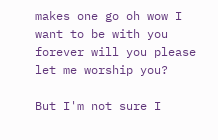makes one go oh wow I want to be with you forever will you please let me worship you?

But I'm not sure I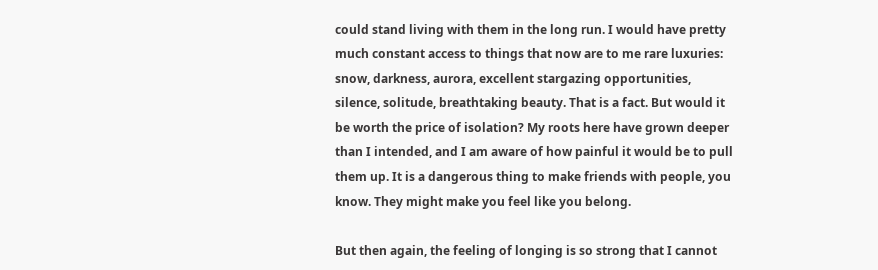could stand living with them in the long run. I would have pretty much constant access to things that now are to me rare luxuries: snow, darkness, aurora, excellent stargazing opportunities, silence, solitude, breathtaking beauty. That is a fact. But would it be worth the price of isolation? My roots here have grown deeper than I intended, and I am aware of how painful it would be to pull them up. It is a dangerous thing to make friends with people, you know. They might make you feel like you belong.

But then again, the feeling of longing is so strong that I cannot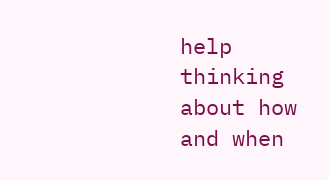help thinking about how and when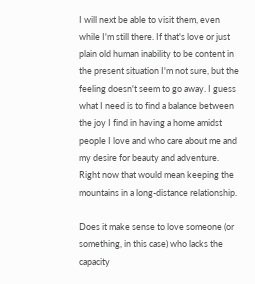I will next be able to visit them, even while I'm still there. If that's love or just plain old human inability to be content in the present situation I'm not sure, but the feeling doesn't seem to go away. I guess what I need is to find a balance between the joy I find in having a home amidst people I love and who care about me and my desire for beauty and adventure. Right now that would mean keeping the mountains in a long-distance relationship.

Does it make sense to love someone (or something, in this case) who lacks the capacity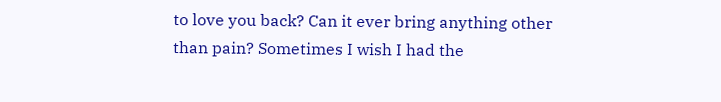to love you back? Can it ever bring anything other than pain? Sometimes I wish I had the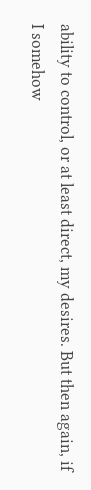ability to control, or at least direct, my desires. But then again, if I somehow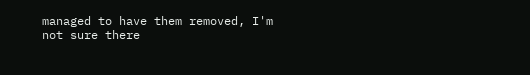managed to have them removed, I'm not sure there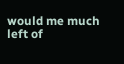would me much left of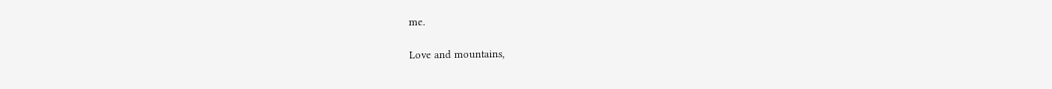me.

Love and mountains,